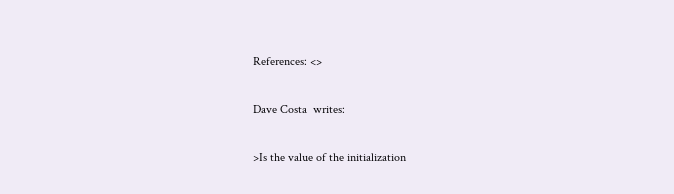References: <>

Dave Costa  writes:

>Is the value of the initialization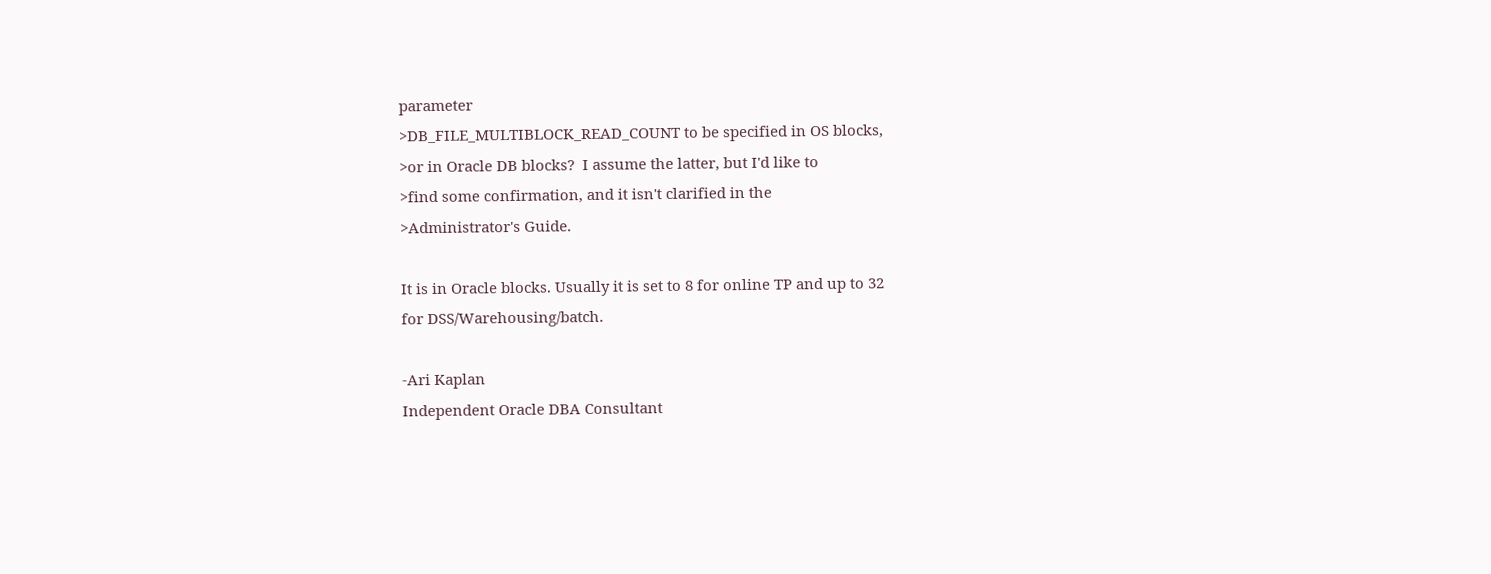parameter
>DB_FILE_MULTIBLOCK_READ_COUNT to be specified in OS blocks,
>or in Oracle DB blocks?  I assume the latter, but I'd like to
>find some confirmation, and it isn't clarified in the
>Administrator's Guide.

It is in Oracle blocks. Usually it is set to 8 for online TP and up to 32
for DSS/Warehousing/batch.

-Ari Kaplan
Independent Oracle DBA Consultant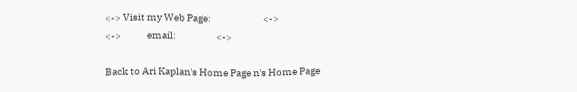<-> Visit my Web Page:                          <->
<->             email:                    <->

Back to Ari Kaplan's Home Page n's Home Page